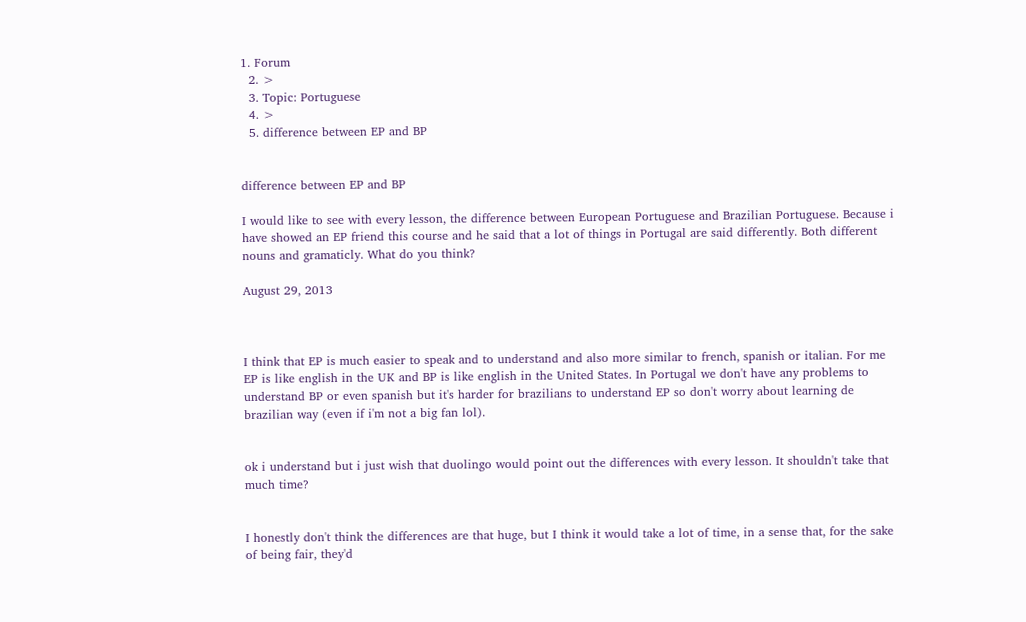1. Forum
  2. >
  3. Topic: Portuguese
  4. >
  5. difference between EP and BP


difference between EP and BP

I would like to see with every lesson, the difference between European Portuguese and Brazilian Portuguese. Because i have showed an EP friend this course and he said that a lot of things in Portugal are said differently. Both different nouns and gramaticly. What do you think?

August 29, 2013



I think that EP is much easier to speak and to understand and also more similar to french, spanish or italian. For me EP is like english in the UK and BP is like english in the United States. In Portugal we don't have any problems to understand BP or even spanish but it's harder for brazilians to understand EP so don't worry about learning de brazilian way (even if i'm not a big fan lol).


ok i understand but i just wish that duolingo would point out the differences with every lesson. It shouldn't take that much time?


I honestly don't think the differences are that huge, but I think it would take a lot of time, in a sense that, for the sake of being fair, they'd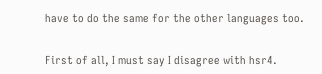have to do the same for the other languages too.


First of all, I must say I disagree with hsr4.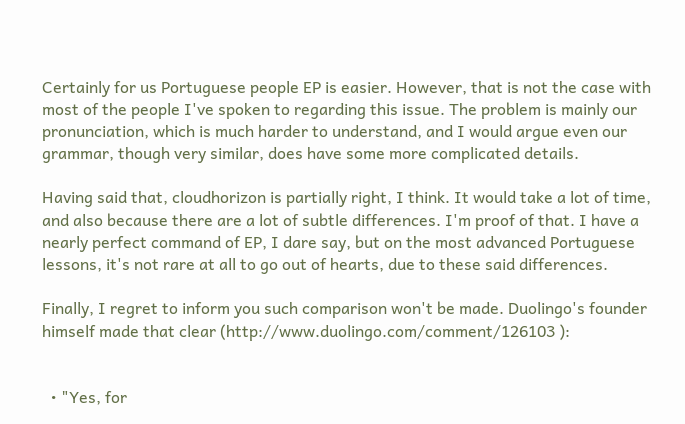Certainly for us Portuguese people EP is easier. However, that is not the case with most of the people I've spoken to regarding this issue. The problem is mainly our pronunciation, which is much harder to understand, and I would argue even our grammar, though very similar, does have some more complicated details.

Having said that, cloudhorizon is partially right, I think. It would take a lot of time, and also because there are a lot of subtle differences. I'm proof of that. I have a nearly perfect command of EP, I dare say, but on the most advanced Portuguese lessons, it's not rare at all to go out of hearts, due to these said differences.

Finally, I regret to inform you such comparison won't be made. Duolingo's founder himself made that clear (http://www.duolingo.com/comment/126103 ):


  • "Yes, for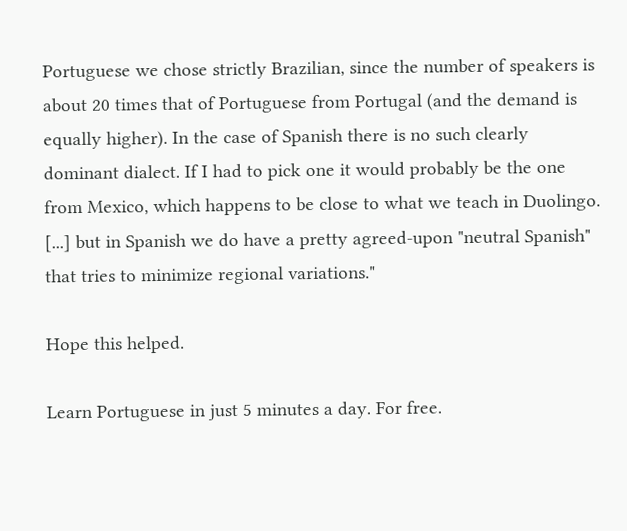Portuguese we chose strictly Brazilian, since the number of speakers is about 20 times that of Portuguese from Portugal (and the demand is equally higher). In the case of Spanish there is no such clearly dominant dialect. If I had to pick one it would probably be the one from Mexico, which happens to be close to what we teach in Duolingo. [...] but in Spanish we do have a pretty agreed-upon "neutral Spanish" that tries to minimize regional variations."

Hope this helped.

Learn Portuguese in just 5 minutes a day. For free.